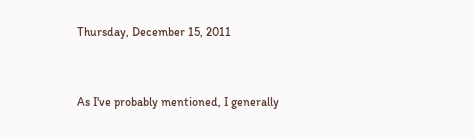Thursday, December 15, 2011


As I've probably mentioned, I generally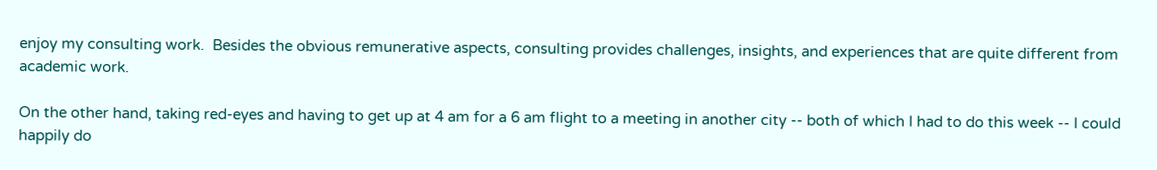enjoy my consulting work.  Besides the obvious remunerative aspects, consulting provides challenges, insights, and experiences that are quite different from academic work.

On the other hand, taking red-eyes and having to get up at 4 am for a 6 am flight to a meeting in another city -- both of which I had to do this week -- I could happily do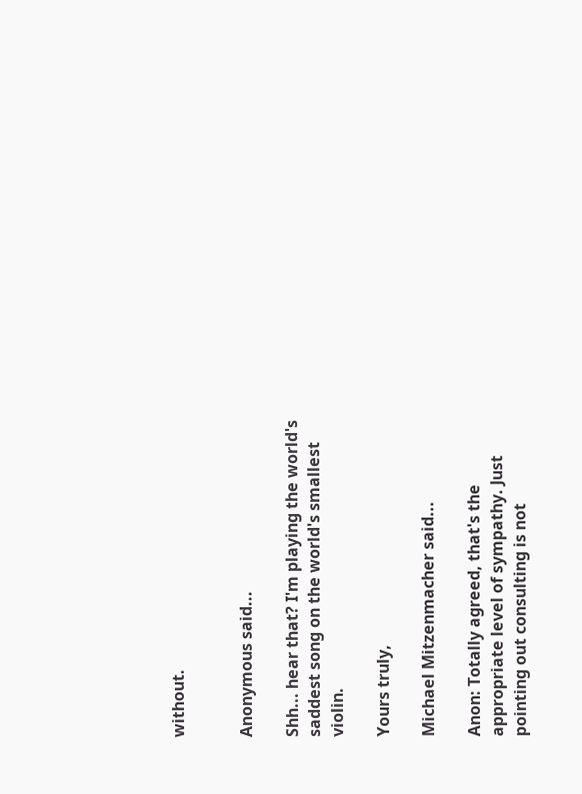without.


Anonymous said...

Shh... hear that? I'm playing the world's saddest song on the world's smallest violin.

Yours truly,

Michael Mitzenmacher said...

Anon: Totally agreed, that's the appropriate level of sympathy. Just pointing out consulting is not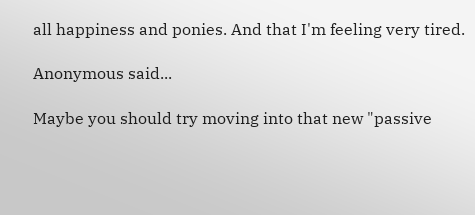all happiness and ponies. And that I'm feeling very tired.

Anonymous said...

Maybe you should try moving into that new "passive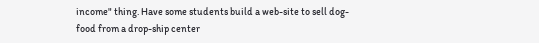income" thing. Have some students build a web-site to sell dog-food from a drop-ship center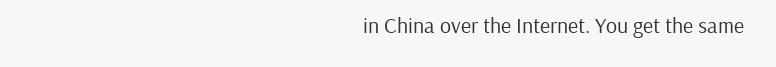in China over the Internet. You get the same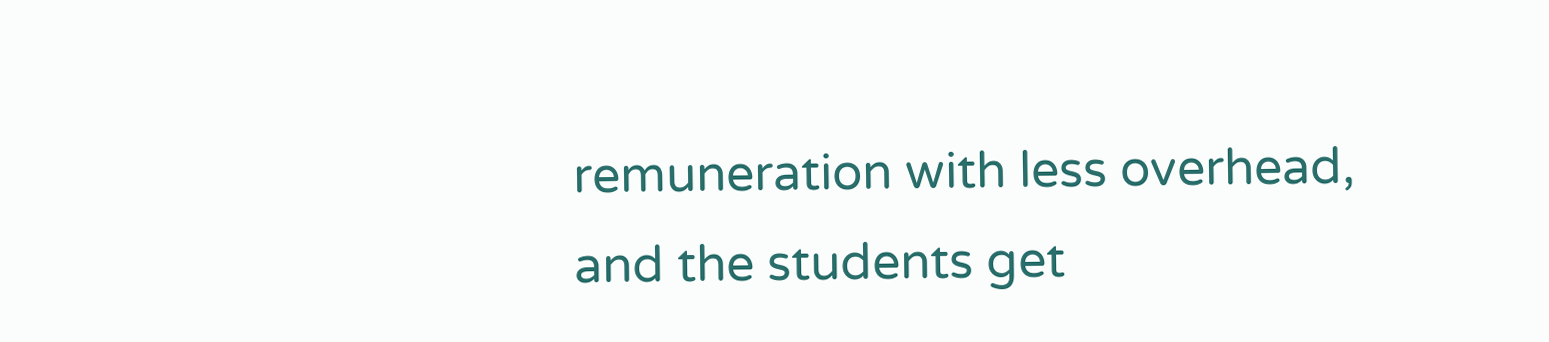remuneration with less overhead, and the students get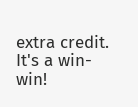extra credit. It's a win-win!